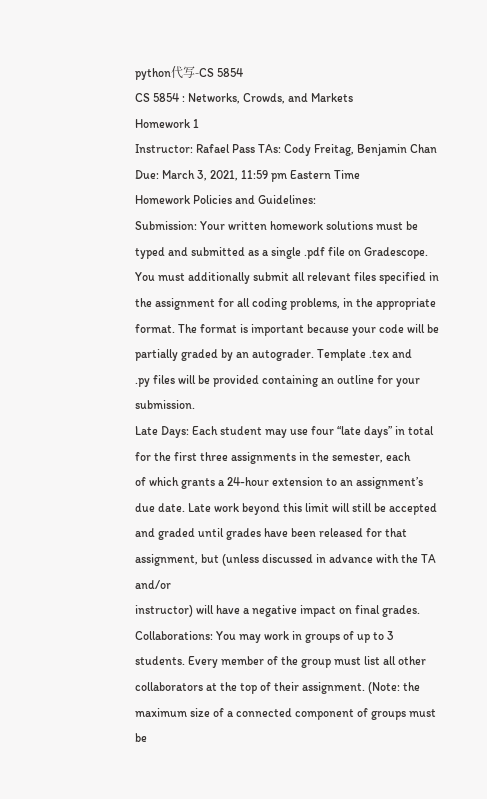python代写-CS 5854
CS 5854 : Networks, Crowds, and Markets
Homework 1
Instructor: Rafael Pass TAs: Cody Freitag, Benjamin Chan
Due: March 3, 2021, 11:59 pm Eastern Time
Homework Policies and Guidelines:
Submission: Your written homework solutions must be typed and submitted as a single .pdf file on Gradescope.
You must additionally submit all relevant files specified in the assignment for all coding problems, in the appropriate
format. The format is important because your code will be partially graded by an autograder. Template .tex and
.py files will be provided containing an outline for your submission.
Late Days: Each student may use four “late days” in total for the first three assignments in the semester, each
of which grants a 24-hour extension to an assignment’s due date. Late work beyond this limit will still be accepted
and graded until grades have been released for that assignment, but (unless discussed in advance with the TA and/or
instructor) will have a negative impact on final grades.
Collaborations: You may work in groups of up to 3 students. Every member of the group must list all other
collaborators at the top of their assignment. (Note: the maximum size of a connected component of groups must be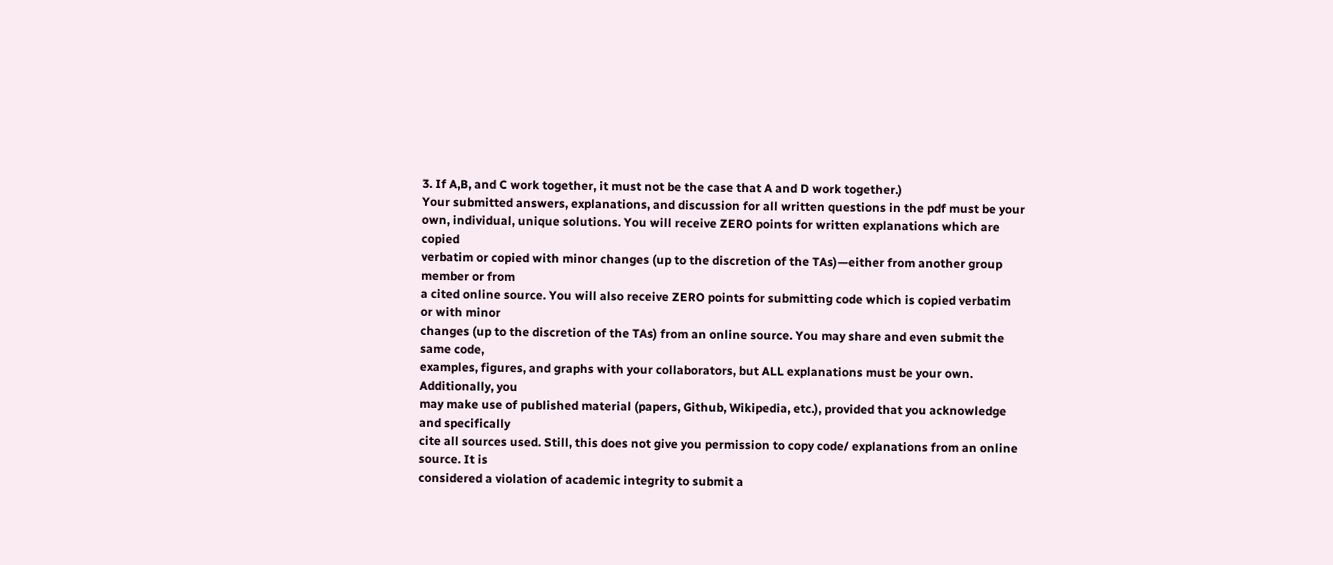3. If A,B, and C work together, it must not be the case that A and D work together.)
Your submitted answers, explanations, and discussion for all written questions in the pdf must be your
own, individual, unique solutions. You will receive ZERO points for written explanations which are copied
verbatim or copied with minor changes (up to the discretion of the TAs)—either from another group member or from
a cited online source. You will also receive ZERO points for submitting code which is copied verbatim or with minor
changes (up to the discretion of the TAs) from an online source. You may share and even submit the same code,
examples, figures, and graphs with your collaborators, but ALL explanations must be your own. Additionally, you
may make use of published material (papers, Github, Wikipedia, etc.), provided that you acknowledge and specifically
cite all sources used. Still, this does not give you permission to copy code/ explanations from an online source. It is
considered a violation of academic integrity to submit a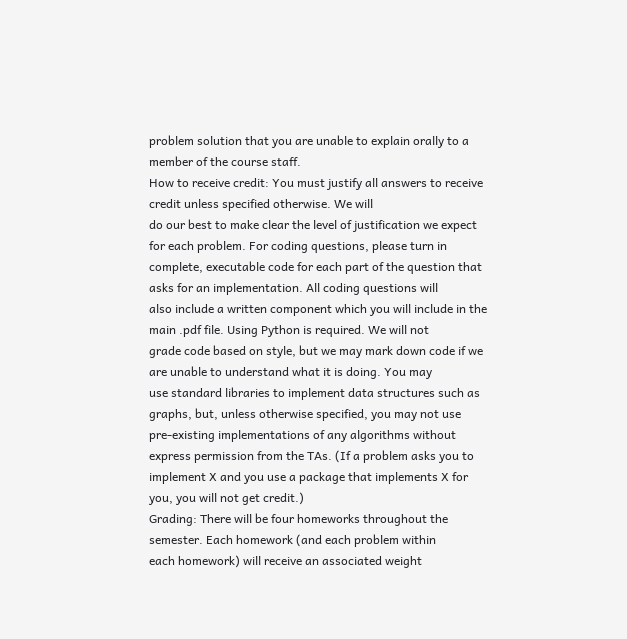problem solution that you are unable to explain orally to a
member of the course staff.
How to receive credit: You must justify all answers to receive credit unless specified otherwise. We will
do our best to make clear the level of justification we expect for each problem. For coding questions, please turn in
complete, executable code for each part of the question that asks for an implementation. All coding questions will
also include a written component which you will include in the main .pdf file. Using Python is required. We will not
grade code based on style, but we may mark down code if we are unable to understand what it is doing. You may
use standard libraries to implement data structures such as graphs, but, unless otherwise specified, you may not use
pre-existing implementations of any algorithms without express permission from the TAs. (If a problem asks you to
implement X and you use a package that implements X for you, you will not get credit.)
Grading: There will be four homeworks throughout the semester. Each homework (and each problem within
each homework) will receive an associated weight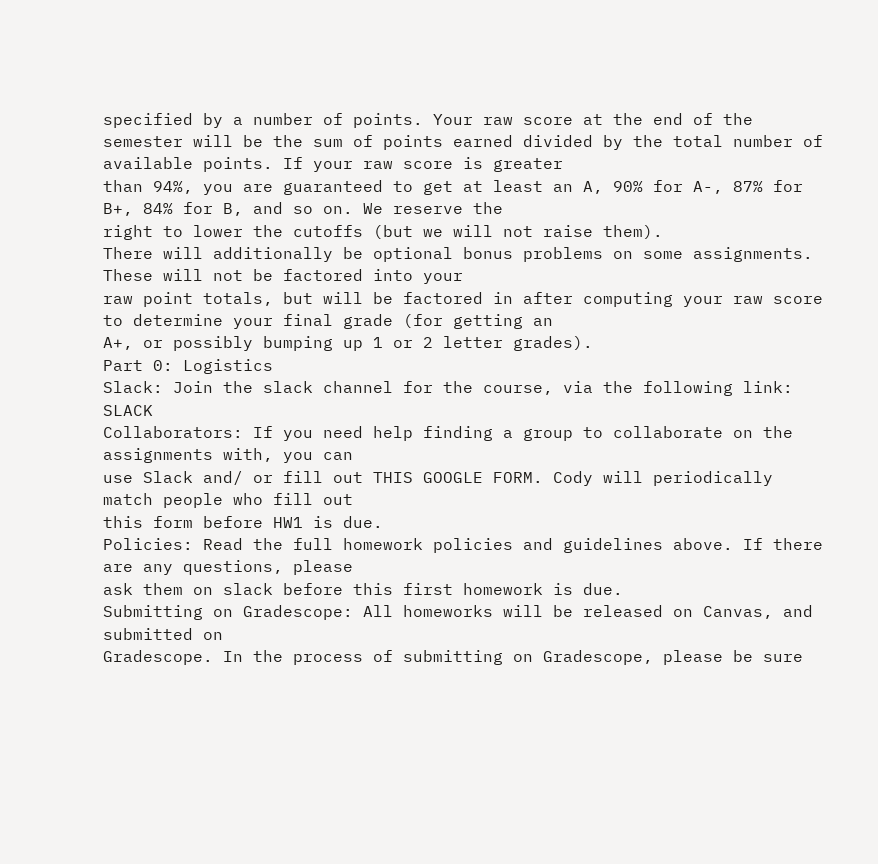specified by a number of points. Your raw score at the end of the
semester will be the sum of points earned divided by the total number of available points. If your raw score is greater
than 94%, you are guaranteed to get at least an A, 90% for A-, 87% for B+, 84% for B, and so on. We reserve the
right to lower the cutoffs (but we will not raise them).
There will additionally be optional bonus problems on some assignments. These will not be factored into your
raw point totals, but will be factored in after computing your raw score to determine your final grade (for getting an
A+, or possibly bumping up 1 or 2 letter grades).
Part 0: Logistics
Slack: Join the slack channel for the course, via the following link: SLACK
Collaborators: If you need help finding a group to collaborate on the assignments with, you can
use Slack and/ or fill out THIS GOOGLE FORM. Cody will periodically match people who fill out
this form before HW1 is due.
Policies: Read the full homework policies and guidelines above. If there are any questions, please
ask them on slack before this first homework is due.
Submitting on Gradescope: All homeworks will be released on Canvas, and submitted on
Gradescope. In the process of submitting on Gradescope, please be sure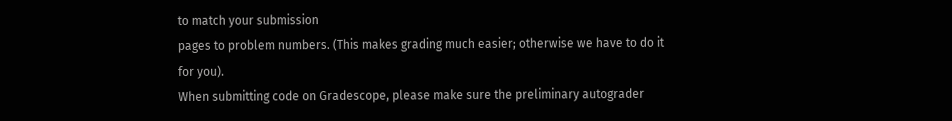to match your submission
pages to problem numbers. (This makes grading much easier; otherwise we have to do it for you).
When submitting code on Gradescope, please make sure the preliminary autograder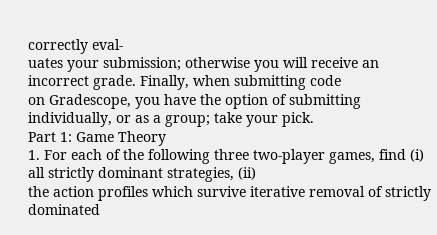correctly eval-
uates your submission; otherwise you will receive an incorrect grade. Finally, when submitting code
on Gradescope, you have the option of submitting individually, or as a group; take your pick.
Part 1: Game Theory
1. For each of the following three two-player games, find (i) all strictly dominant strategies, (ii)
the action profiles which survive iterative removal of strictly dominated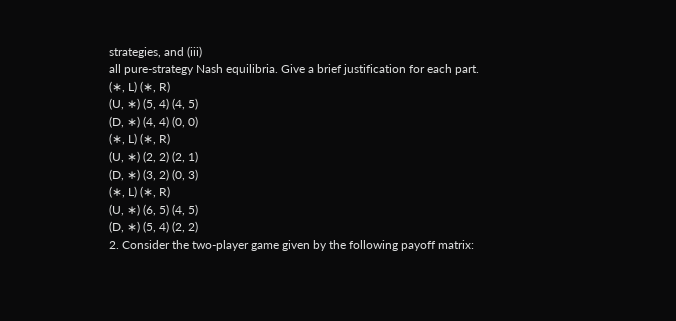strategies, and (iii)
all pure-strategy Nash equilibria. Give a brief justification for each part.
(∗, L) (∗, R)
(U, ∗) (5, 4) (4, 5)
(D, ∗) (4, 4) (0, 0)
(∗, L) (∗, R)
(U, ∗) (2, 2) (2, 1)
(D, ∗) (3, 2) (0, 3)
(∗, L) (∗, R)
(U, ∗) (6, 5) (4, 5)
(D, ∗) (5, 4) (2, 2)
2. Consider the two-player game given by the following payoff matrix: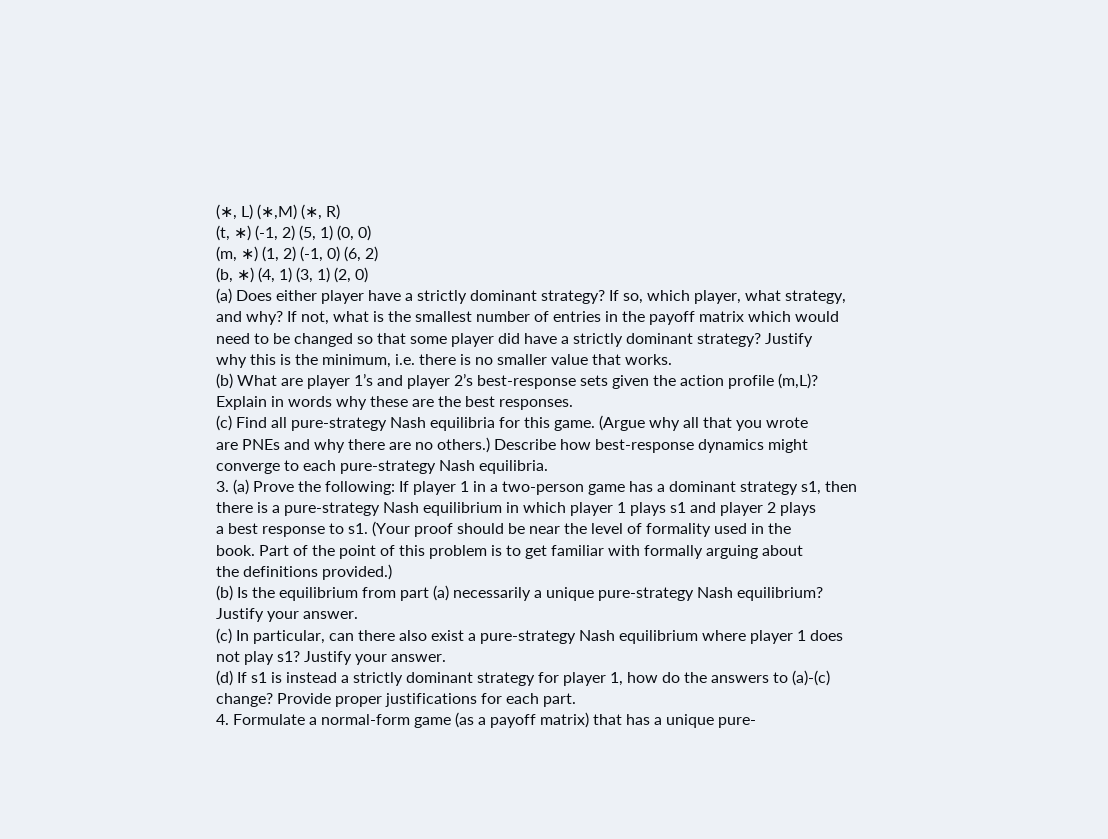(∗, L) (∗,M) (∗, R)
(t, ∗) (-1, 2) (5, 1) (0, 0)
(m, ∗) (1, 2) (-1, 0) (6, 2)
(b, ∗) (4, 1) (3, 1) (2, 0)
(a) Does either player have a strictly dominant strategy? If so, which player, what strategy,
and why? If not, what is the smallest number of entries in the payoff matrix which would
need to be changed so that some player did have a strictly dominant strategy? Justify
why this is the minimum, i.e. there is no smaller value that works.
(b) What are player 1’s and player 2’s best-response sets given the action profile (m,L)?
Explain in words why these are the best responses.
(c) Find all pure-strategy Nash equilibria for this game. (Argue why all that you wrote
are PNEs and why there are no others.) Describe how best-response dynamics might
converge to each pure-strategy Nash equilibria.
3. (a) Prove the following: If player 1 in a two-person game has a dominant strategy s1, then
there is a pure-strategy Nash equilibrium in which player 1 plays s1 and player 2 plays
a best response to s1. (Your proof should be near the level of formality used in the
book. Part of the point of this problem is to get familiar with formally arguing about
the definitions provided.)
(b) Is the equilibrium from part (a) necessarily a unique pure-strategy Nash equilibrium?
Justify your answer.
(c) In particular, can there also exist a pure-strategy Nash equilibrium where player 1 does
not play s1? Justify your answer.
(d) If s1 is instead a strictly dominant strategy for player 1, how do the answers to (a)-(c)
change? Provide proper justifications for each part.
4. Formulate a normal-form game (as a payoff matrix) that has a unique pure-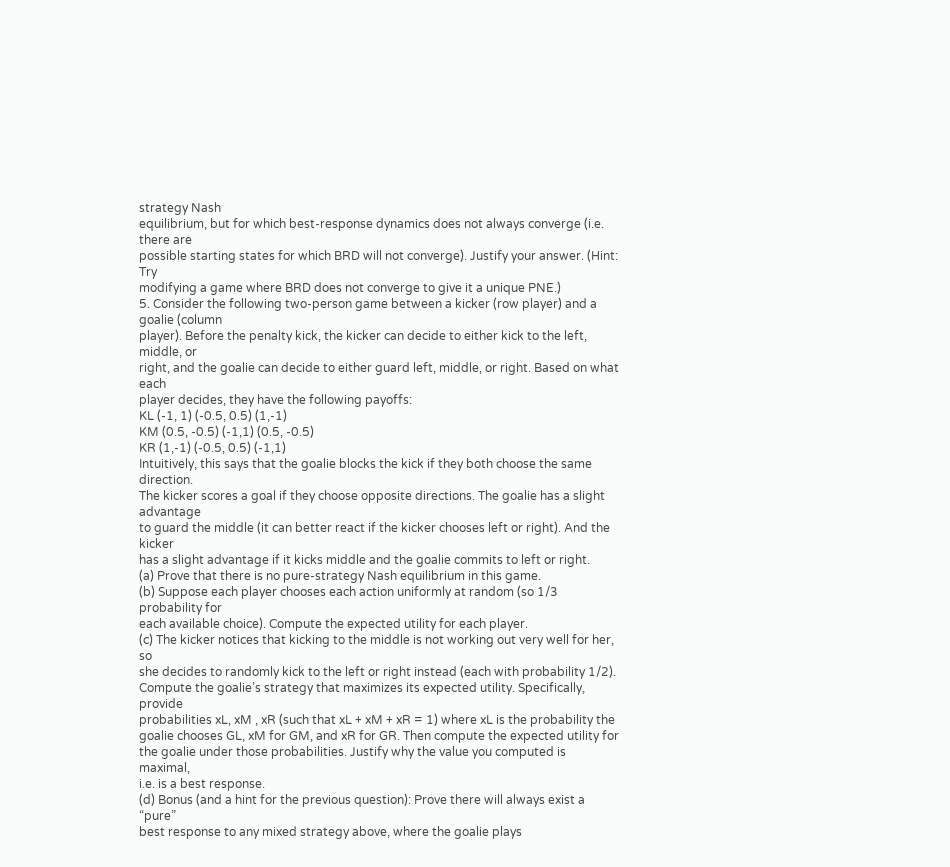strategy Nash
equilibrium, but for which best-response dynamics does not always converge (i.e. there are
possible starting states for which BRD will not converge). Justify your answer. (Hint: Try
modifying a game where BRD does not converge to give it a unique PNE.)
5. Consider the following two-person game between a kicker (row player) and a goalie (column
player). Before the penalty kick, the kicker can decide to either kick to the left, middle, or
right, and the goalie can decide to either guard left, middle, or right. Based on what each
player decides, they have the following payoffs:
KL (-1, 1) (-0.5, 0.5) (1,-1)
KM (0.5, -0.5) (-1,1) (0.5, -0.5)
KR (1,-1) (-0.5, 0.5) (-1,1)
Intuitively, this says that the goalie blocks the kick if they both choose the same direction.
The kicker scores a goal if they choose opposite directions. The goalie has a slight advantage
to guard the middle (it can better react if the kicker chooses left or right). And the kicker
has a slight advantage if it kicks middle and the goalie commits to left or right.
(a) Prove that there is no pure-strategy Nash equilibrium in this game.
(b) Suppose each player chooses each action uniformly at random (so 1/3 probability for
each available choice). Compute the expected utility for each player.
(c) The kicker notices that kicking to the middle is not working out very well for her, so
she decides to randomly kick to the left or right instead (each with probability 1/2).
Compute the goalie’s strategy that maximizes its expected utility. Specifically, provide
probabilities xL, xM , xR (such that xL + xM + xR = 1) where xL is the probability the
goalie chooses GL, xM for GM, and xR for GR. Then compute the expected utility for
the goalie under those probabilities. Justify why the value you computed is maximal,
i.e. is a best response.
(d) Bonus (and a hint for the previous question): Prove there will always exist a “pure”
best response to any mixed strategy above, where the goalie plays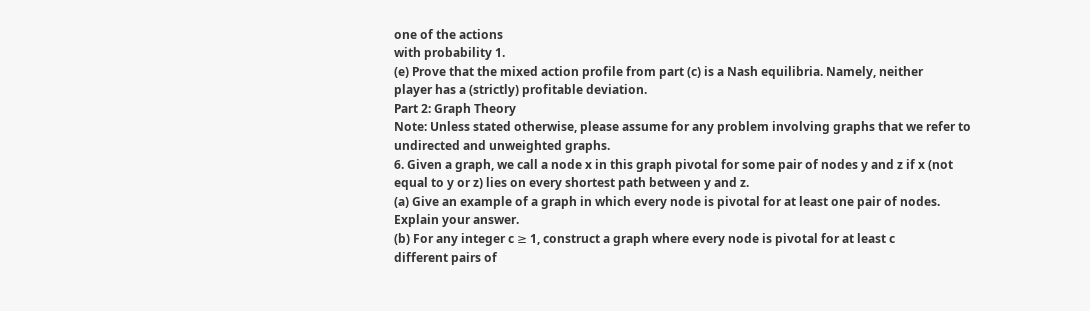one of the actions
with probability 1.
(e) Prove that the mixed action profile from part (c) is a Nash equilibria. Namely, neither
player has a (strictly) profitable deviation.
Part 2: Graph Theory
Note: Unless stated otherwise, please assume for any problem involving graphs that we refer to
undirected and unweighted graphs.
6. Given a graph, we call a node x in this graph pivotal for some pair of nodes y and z if x (not
equal to y or z) lies on every shortest path between y and z.
(a) Give an example of a graph in which every node is pivotal for at least one pair of nodes.
Explain your answer.
(b) For any integer c ≥ 1, construct a graph where every node is pivotal for at least c
different pairs of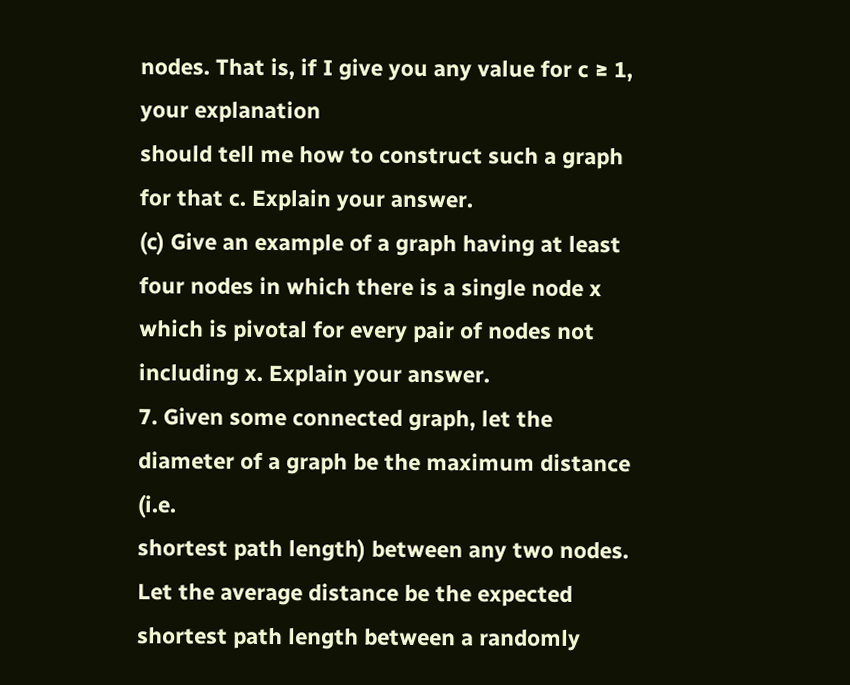nodes. That is, if I give you any value for c ≥ 1, your explanation
should tell me how to construct such a graph for that c. Explain your answer.
(c) Give an example of a graph having at least four nodes in which there is a single node x
which is pivotal for every pair of nodes not including x. Explain your answer.
7. Given some connected graph, let the diameter of a graph be the maximum distance (i.e.
shortest path length) between any two nodes. Let the average distance be the expected
shortest path length between a randomly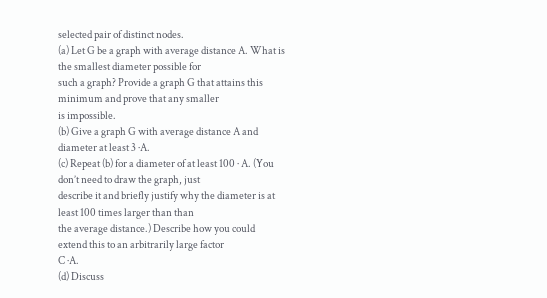selected pair of distinct nodes.
(a) Let G be a graph with average distance A. What is the smallest diameter possible for
such a graph? Provide a graph G that attains this minimum and prove that any smaller
is impossible.
(b) Give a graph G with average distance A and diameter at least 3 ·A.
(c) Repeat (b) for a diameter of at least 100 · A. (You don’t need to draw the graph, just
describe it and briefly justify why the diameter is at least 100 times larger than than
the average distance.) Describe how you could extend this to an arbitrarily large factor
C ·A.
(d) Discuss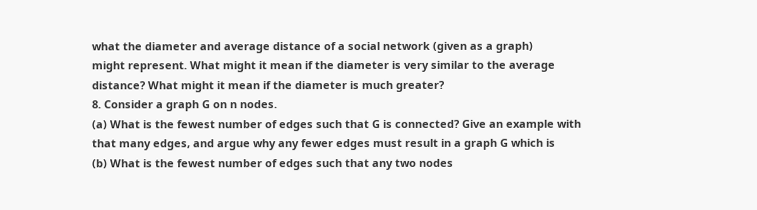what the diameter and average distance of a social network (given as a graph)
might represent. What might it mean if the diameter is very similar to the average
distance? What might it mean if the diameter is much greater?
8. Consider a graph G on n nodes.
(a) What is the fewest number of edges such that G is connected? Give an example with
that many edges, and argue why any fewer edges must result in a graph G which is
(b) What is the fewest number of edges such that any two nodes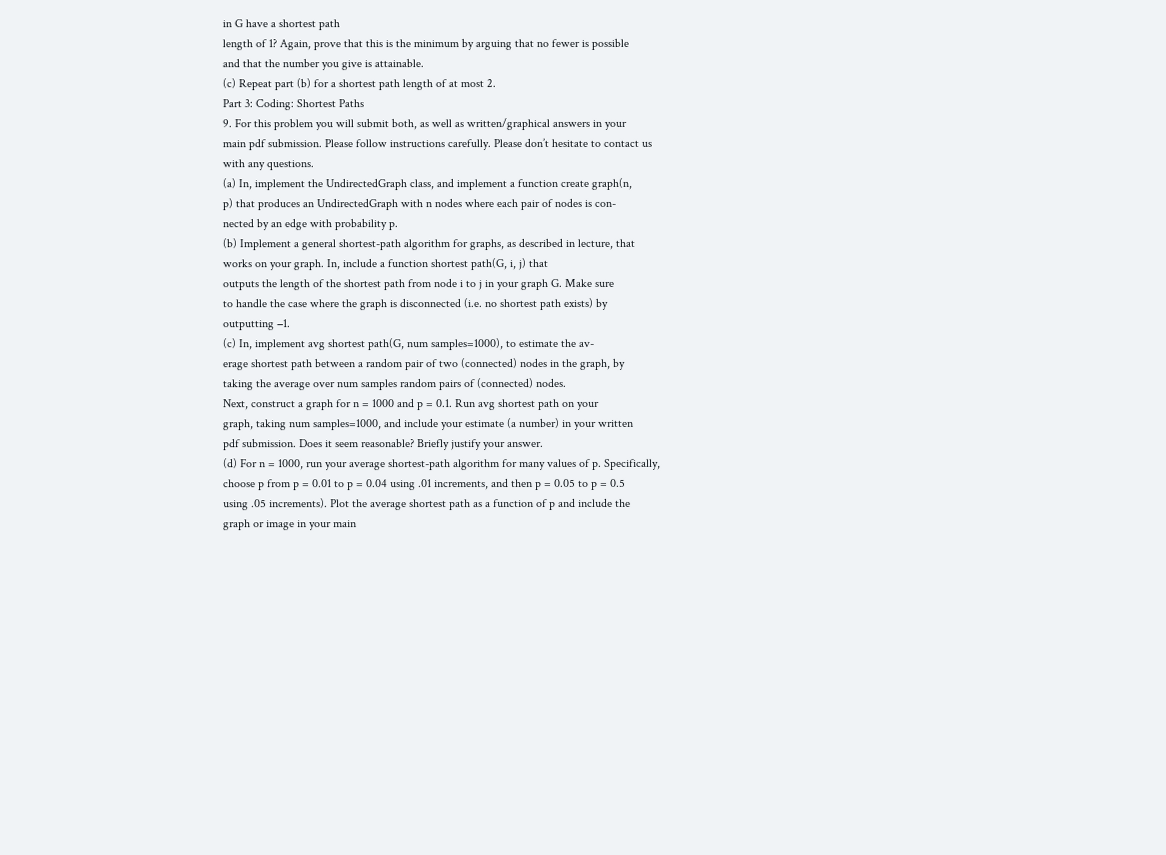in G have a shortest path
length of 1? Again, prove that this is the minimum by arguing that no fewer is possible
and that the number you give is attainable.
(c) Repeat part (b) for a shortest path length of at most 2.
Part 3: Coding: Shortest Paths
9. For this problem you will submit both, as well as written/graphical answers in your
main pdf submission. Please follow instructions carefully. Please don’t hesitate to contact us
with any questions.
(a) In, implement the UndirectedGraph class, and implement a function create graph(n,
p) that produces an UndirectedGraph with n nodes where each pair of nodes is con-
nected by an edge with probability p.
(b) Implement a general shortest-path algorithm for graphs, as described in lecture, that
works on your graph. In, include a function shortest path(G, i, j) that
outputs the length of the shortest path from node i to j in your graph G. Make sure
to handle the case where the graph is disconnected (i.e. no shortest path exists) by
outputting −1.
(c) In, implement avg shortest path(G, num samples=1000), to estimate the av-
erage shortest path between a random pair of two (connected) nodes in the graph, by
taking the average over num samples random pairs of (connected) nodes.
Next, construct a graph for n = 1000 and p = 0.1. Run avg shortest path on your
graph, taking num samples=1000, and include your estimate (a number) in your written
pdf submission. Does it seem reasonable? Briefly justify your answer.
(d) For n = 1000, run your average shortest-path algorithm for many values of p. Specifically,
choose p from p = 0.01 to p = 0.04 using .01 increments, and then p = 0.05 to p = 0.5
using .05 increments). Plot the average shortest path as a function of p and include the
graph or image in your main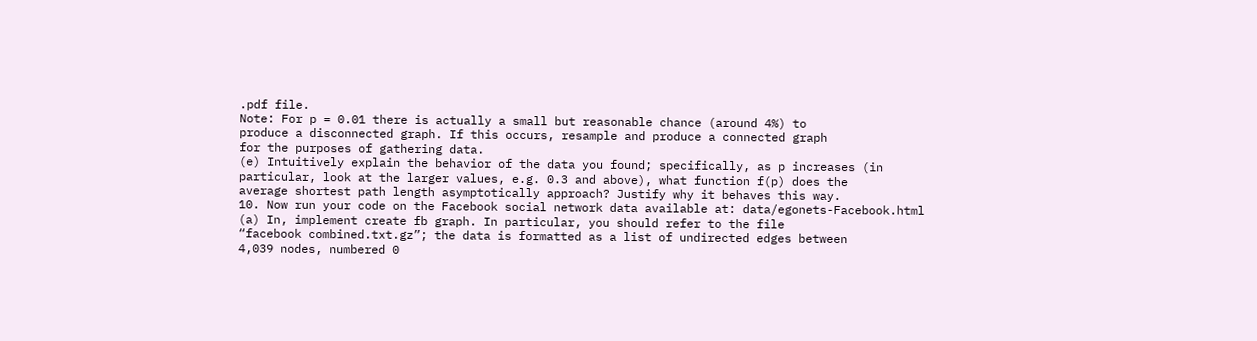.pdf file.
Note: For p = 0.01 there is actually a small but reasonable chance (around 4%) to
produce a disconnected graph. If this occurs, resample and produce a connected graph
for the purposes of gathering data.
(e) Intuitively explain the behavior of the data you found; specifically, as p increases (in
particular, look at the larger values, e.g. 0.3 and above), what function f(p) does the
average shortest path length asymptotically approach? Justify why it behaves this way.
10. Now run your code on the Facebook social network data available at: data/egonets-Facebook.html
(a) In, implement create fb graph. In particular, you should refer to the file
“facebook combined.txt.gz”; the data is formatted as a list of undirected edges between
4,039 nodes, numbered 0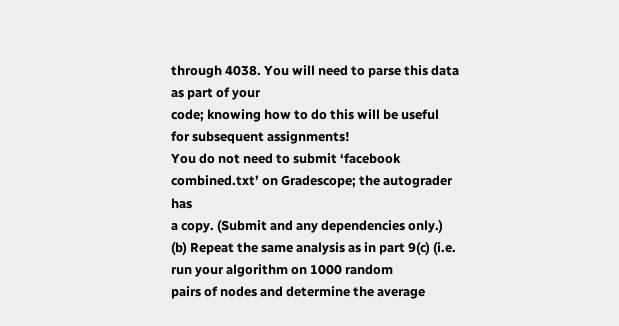through 4038. You will need to parse this data as part of your
code; knowing how to do this will be useful for subsequent assignments!
You do not need to submit ‘facebook combined.txt’ on Gradescope; the autograder has
a copy. (Submit and any dependencies only.)
(b) Repeat the same analysis as in part 9(c) (i.e. run your algorithm on 1000 random
pairs of nodes and determine the average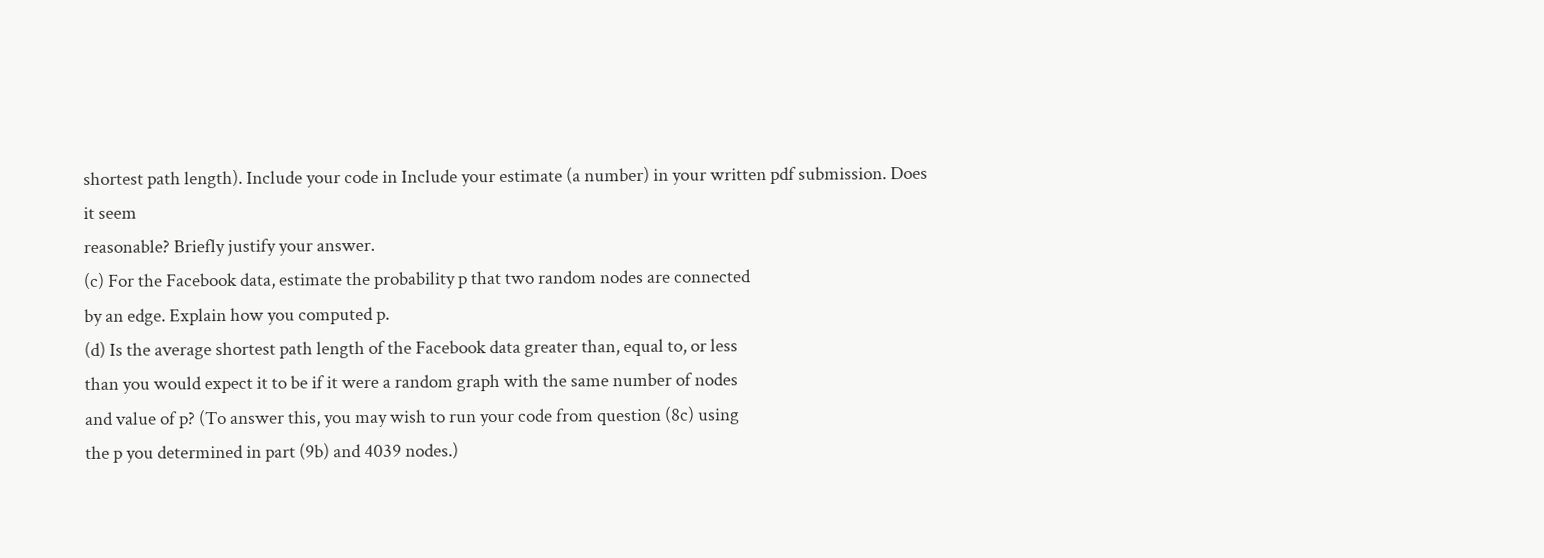shortest path length). Include your code in Include your estimate (a number) in your written pdf submission. Does it seem
reasonable? Briefly justify your answer.
(c) For the Facebook data, estimate the probability p that two random nodes are connected
by an edge. Explain how you computed p.
(d) Is the average shortest path length of the Facebook data greater than, equal to, or less
than you would expect it to be if it were a random graph with the same number of nodes
and value of p? (To answer this, you may wish to run your code from question (8c) using
the p you determined in part (9b) and 4039 nodes.)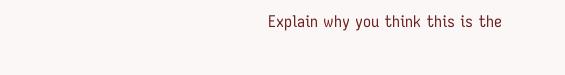Explain why you think this is the